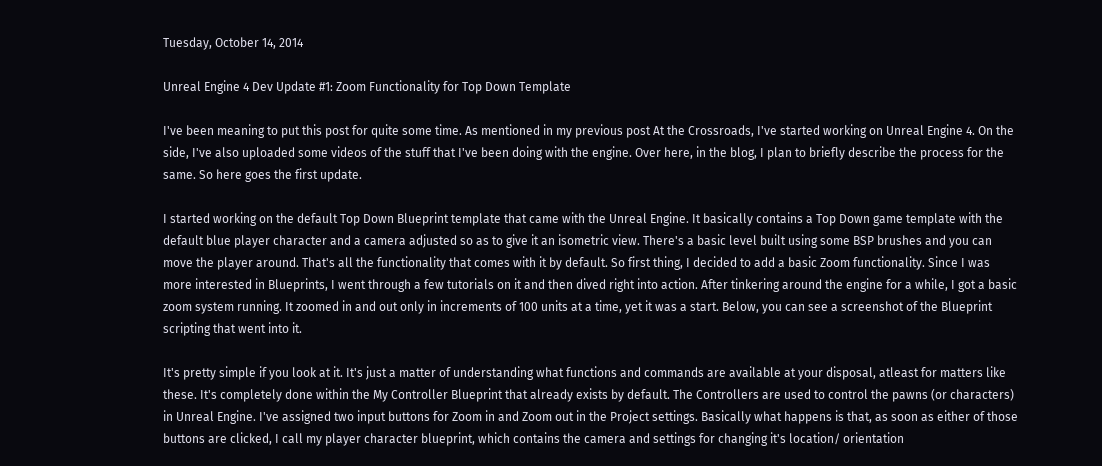Tuesday, October 14, 2014

Unreal Engine 4 Dev Update #1: Zoom Functionality for Top Down Template

I've been meaning to put this post for quite some time. As mentioned in my previous post At the Crossroads, I've started working on Unreal Engine 4. On the side, I've also uploaded some videos of the stuff that I've been doing with the engine. Over here, in the blog, I plan to briefly describe the process for the same. So here goes the first update.

I started working on the default Top Down Blueprint template that came with the Unreal Engine. It basically contains a Top Down game template with the default blue player character and a camera adjusted so as to give it an isometric view. There's a basic level built using some BSP brushes and you can move the player around. That's all the functionality that comes with it by default. So first thing, I decided to add a basic Zoom functionality. Since I was more interested in Blueprints, I went through a few tutorials on it and then dived right into action. After tinkering around the engine for a while, I got a basic zoom system running. It zoomed in and out only in increments of 100 units at a time, yet it was a start. Below, you can see a screenshot of the Blueprint scripting that went into it.

It's pretty simple if you look at it. It's just a matter of understanding what functions and commands are available at your disposal, atleast for matters like these. It's completely done within the My Controller Blueprint that already exists by default. The Controllers are used to control the pawns (or characters) in Unreal Engine. I've assigned two input buttons for Zoom in and Zoom out in the Project settings. Basically what happens is that, as soon as either of those buttons are clicked, I call my player character blueprint, which contains the camera and settings for changing it's location/ orientation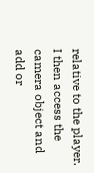relative to the player. I then access the camera object and add or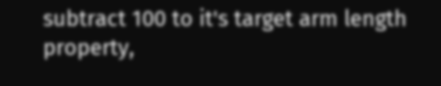subtract 100 to it's target arm length property,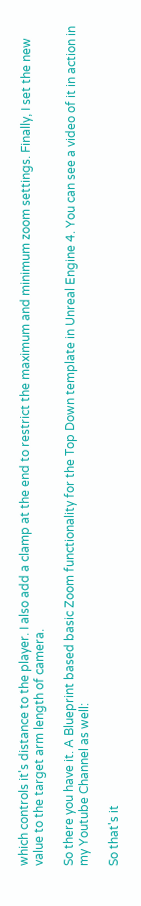which controls it's distance to the player. I also add a clamp at the end to restrict the maximum and minimum zoom settings. Finally, I set the new value to the target arm length of camera.

So there you have it. A Blueprint based basic Zoom functionality for the Top Down template in Unreal Engine 4. You can see a video of it in action in my Youtube Channel as well:

So that's it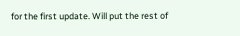for the first update. Will put the rest of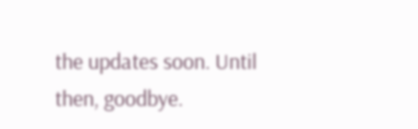the updates soon. Until then, goodbye.